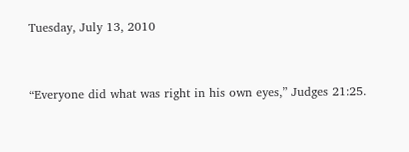Tuesday, July 13, 2010


“Everyone did what was right in his own eyes,” Judges 21:25.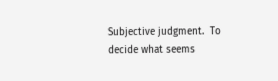Subjective judgment.  To decide what seems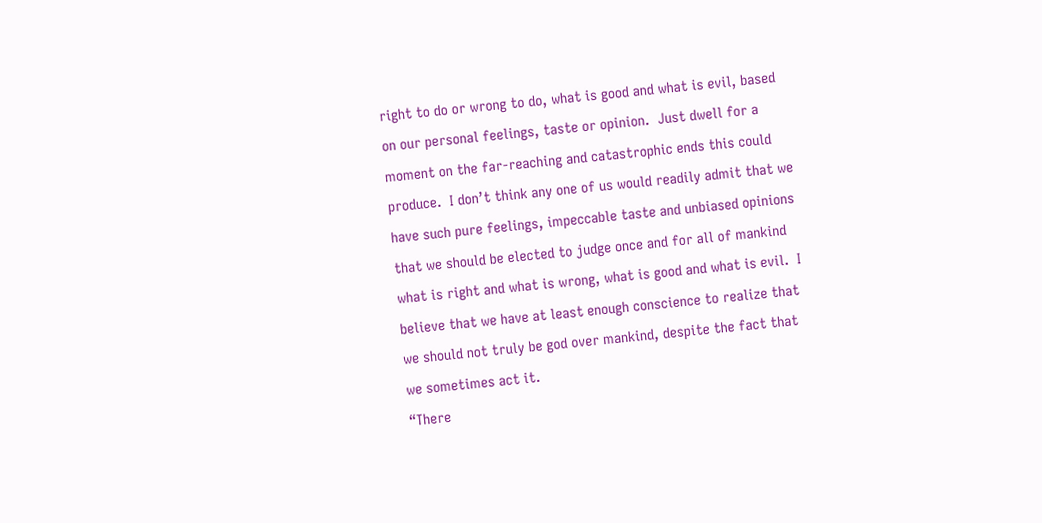right to do or wrong to do, what is good and what is evil, based on our personal feelings, taste or opinion.  Just dwell for a moment on the far-reaching and catastrophic ends this could produce.  I don’t think any one of us would readily admit that we have such pure feelings, impeccable taste and unbiased opinions that we should be elected to judge once and for all of mankind what is right and what is wrong, what is good and what is evil.  I believe that we have at least enough conscience to realize that we should not truly be god over mankind, despite the fact that we sometimes act it.
“There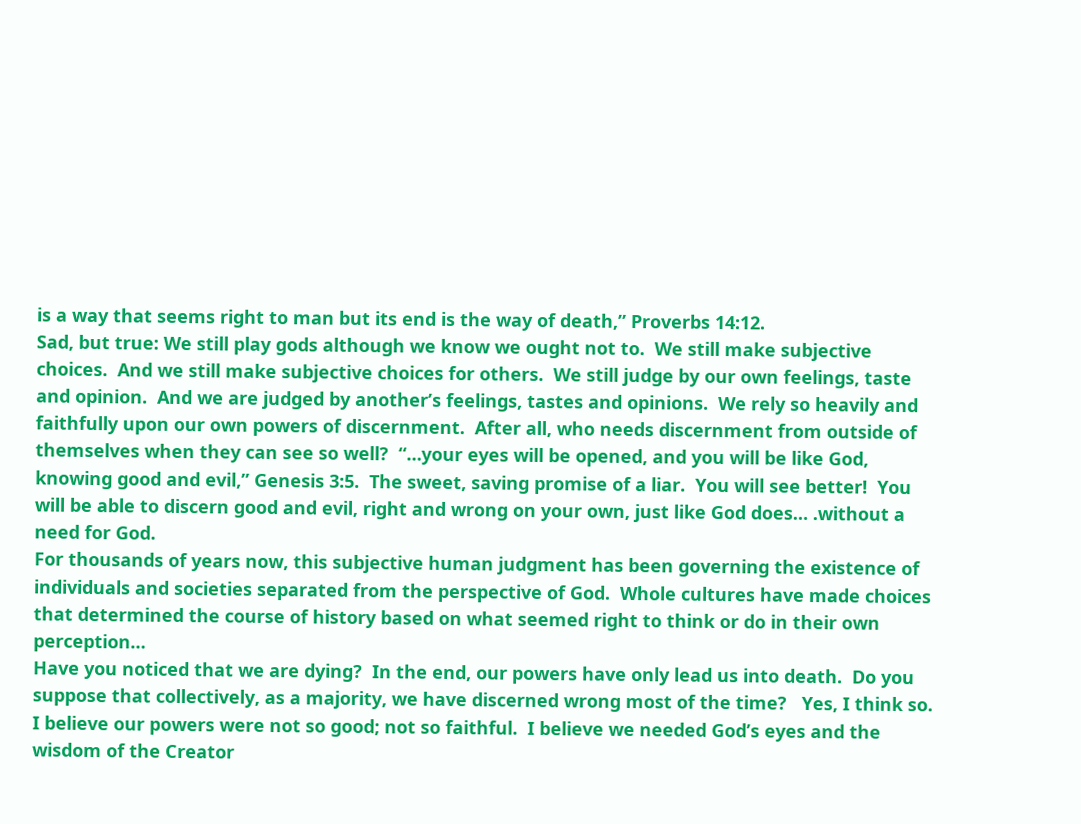is a way that seems right to man but its end is the way of death,” Proverbs 14:12.
Sad, but true: We still play gods although we know we ought not to.  We still make subjective choices.  And we still make subjective choices for others.  We still judge by our own feelings, taste and opinion.  And we are judged by another’s feelings, tastes and opinions.  We rely so heavily and faithfully upon our own powers of discernment.  After all, who needs discernment from outside of themselves when they can see so well?  “…your eyes will be opened, and you will be like God, knowing good and evil,” Genesis 3:5.  The sweet, saving promise of a liar.  You will see better!  You will be able to discern good and evil, right and wrong on your own, just like God does… .without a need for God.
For thousands of years now, this subjective human judgment has been governing the existence of individuals and societies separated from the perspective of God.  Whole cultures have made choices that determined the course of history based on what seemed right to think or do in their own perception…
Have you noticed that we are dying?  In the end, our powers have only lead us into death.  Do you suppose that collectively, as a majority, we have discerned wrong most of the time?   Yes, I think so.  I believe our powers were not so good; not so faithful.  I believe we needed God’s eyes and the wisdom of the Creator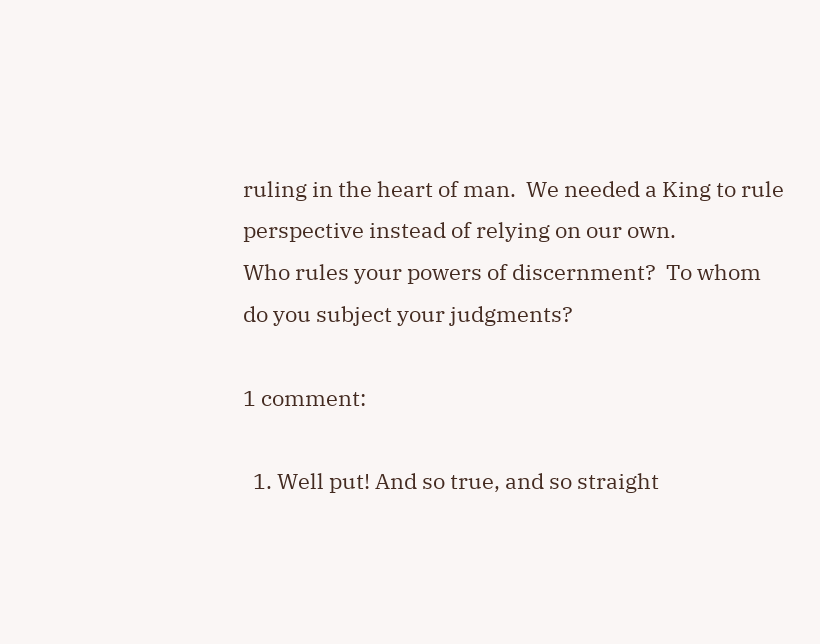ruling in the heart of man.  We needed a King to rule perspective instead of relying on our own.
Who rules your powers of discernment?  To whom do you subject your judgments?

1 comment:

  1. Well put! And so true, and so straight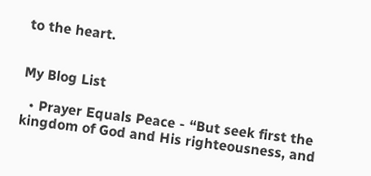to the heart.


My Blog List

  • Prayer Equals Peace - “But seek first the kingdom of God and His righteousness, and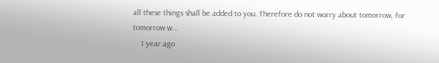all these things shall be added to you. Therefore do not worry about tomorrow, for tomorrow w...
    1 year ago